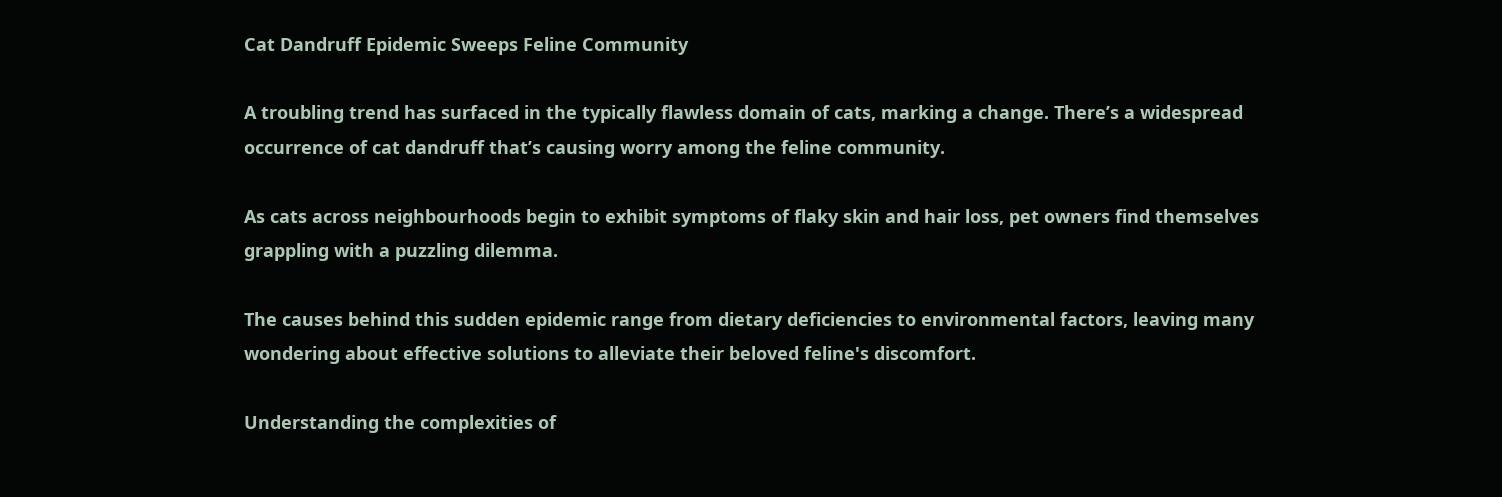Cat Dandruff Epidemic Sweeps Feline Community

A troubling trend has surfaced in the typically flawless domain of cats, marking a change. There’s a widespread occurrence of cat dandruff that’s causing worry among the feline community.

As cats across neighbourhoods begin to exhibit symptoms of flaky skin and hair loss, pet owners find themselves grappling with a puzzling dilemma.

The causes behind this sudden epidemic range from dietary deficiencies to environmental factors, leaving many wondering about effective solutions to alleviate their beloved feline's discomfort.

Understanding the complexities of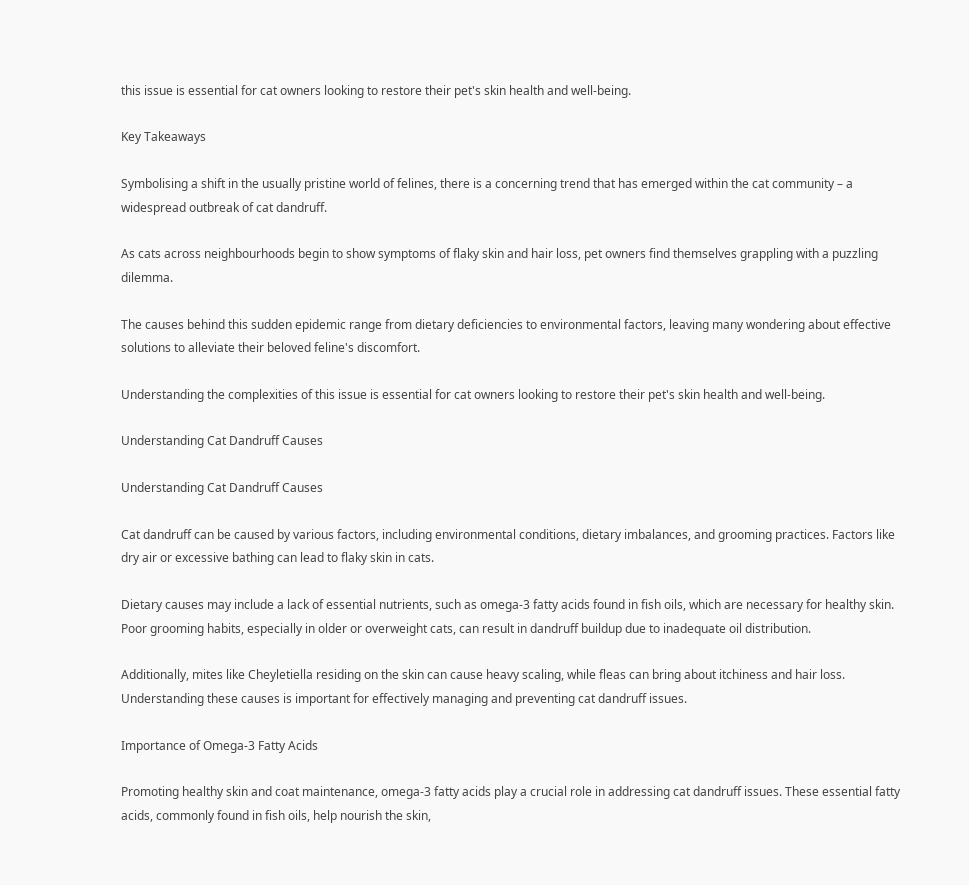this issue is essential for cat owners looking to restore their pet's skin health and well-being.

Key Takeaways

Symbolising a shift in the usually pristine world of felines, there is a concerning trend that has emerged within the cat community – a widespread outbreak of cat dandruff.

As cats across neighbourhoods begin to show symptoms of flaky skin and hair loss, pet owners find themselves grappling with a puzzling dilemma.

The causes behind this sudden epidemic range from dietary deficiencies to environmental factors, leaving many wondering about effective solutions to alleviate their beloved feline's discomfort.

Understanding the complexities of this issue is essential for cat owners looking to restore their pet's skin health and well-being.

Understanding Cat Dandruff Causes

Understanding Cat Dandruff Causes

Cat dandruff can be caused by various factors, including environmental conditions, dietary imbalances, and grooming practices. Factors like dry air or excessive bathing can lead to flaky skin in cats.

Dietary causes may include a lack of essential nutrients, such as omega-3 fatty acids found in fish oils, which are necessary for healthy skin. Poor grooming habits, especially in older or overweight cats, can result in dandruff buildup due to inadequate oil distribution.

Additionally, mites like Cheyletiella residing on the skin can cause heavy scaling, while fleas can bring about itchiness and hair loss. Understanding these causes is important for effectively managing and preventing cat dandruff issues.

Importance of Omega-3 Fatty Acids

Promoting healthy skin and coat maintenance, omega-3 fatty acids play a crucial role in addressing cat dandruff issues. These essential fatty acids, commonly found in fish oils, help nourish the skin,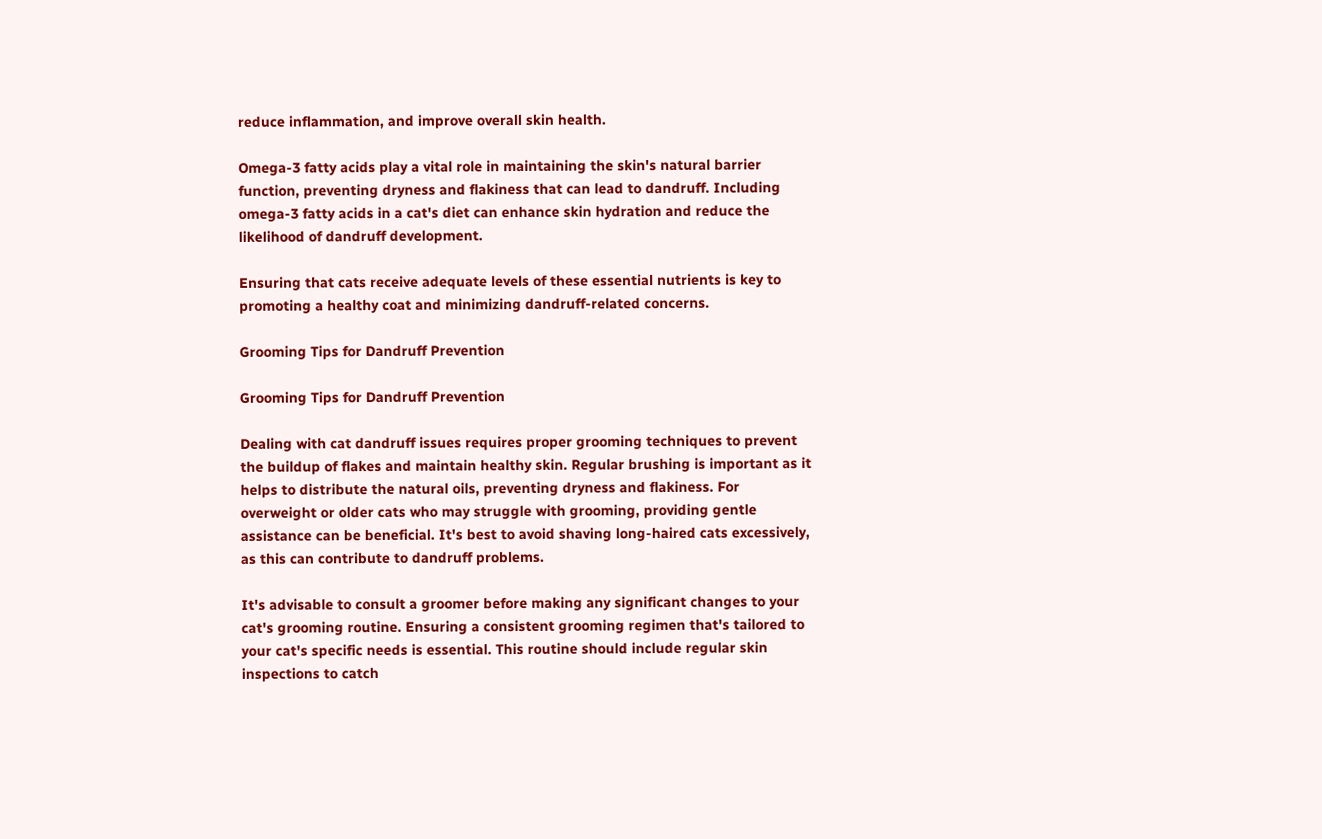reduce inflammation, and improve overall skin health.

Omega-3 fatty acids play a vital role in maintaining the skin's natural barrier function, preventing dryness and flakiness that can lead to dandruff. Including omega-3 fatty acids in a cat's diet can enhance skin hydration and reduce the likelihood of dandruff development.

Ensuring that cats receive adequate levels of these essential nutrients is key to promoting a healthy coat and minimizing dandruff-related concerns.

Grooming Tips for Dandruff Prevention

Grooming Tips for Dandruff Prevention

Dealing with cat dandruff issues requires proper grooming techniques to prevent the buildup of flakes and maintain healthy skin. Regular brushing is important as it helps to distribute the natural oils, preventing dryness and flakiness. For overweight or older cats who may struggle with grooming, providing gentle assistance can be beneficial. It's best to avoid shaving long-haired cats excessively, as this can contribute to dandruff problems.

It's advisable to consult a groomer before making any significant changes to your cat's grooming routine. Ensuring a consistent grooming regimen that's tailored to your cat's specific needs is essential. This routine should include regular skin inspections to catch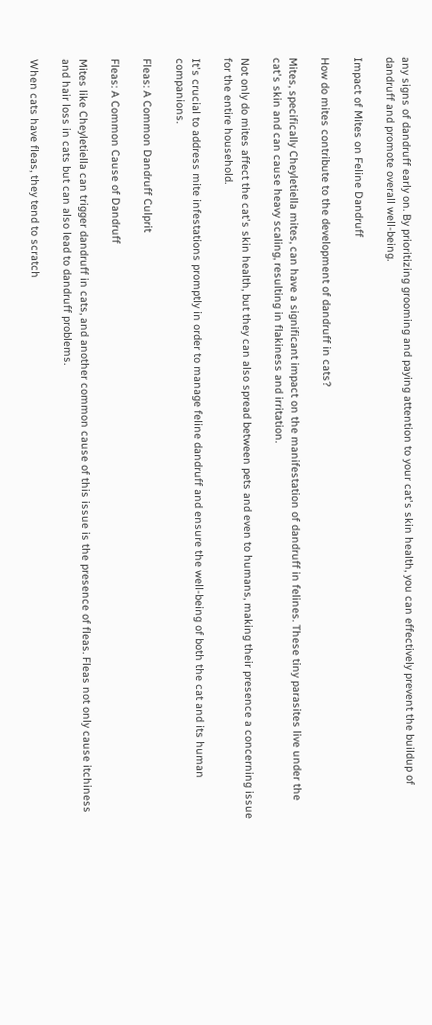any signs of dandruff early on. By prioritizing grooming and paying attention to your cat's skin health, you can effectively prevent the buildup of dandruff and promote overall well-being.

Impact of Mites on Feline Dandruff

How do mites contribute to the development of dandruff in cats?

Mites, specifically Cheyletiella mites, can have a significant impact on the manifestation of dandruff in felines. These tiny parasites live under the cat's skin and can cause heavy scaling, resulting in flakiness and irritation.

Not only do mites affect the cat's skin health, but they can also spread between pets and even to humans, making their presence a concerning issue for the entire household.

It's crucial to address mite infestations promptly in order to manage feline dandruff and ensure the well-being of both the cat and its human companions.

Fleas: A Common Dandruff Culprit

Fleas: A Common Cause of Dandruff

Mites like Cheyletiella can trigger dandruff in cats, and another common cause of this issue is the presence of fleas. Fleas not only cause itchiness and hair loss in cats but can also lead to dandruff problems.

When cats have fleas, they tend to scratch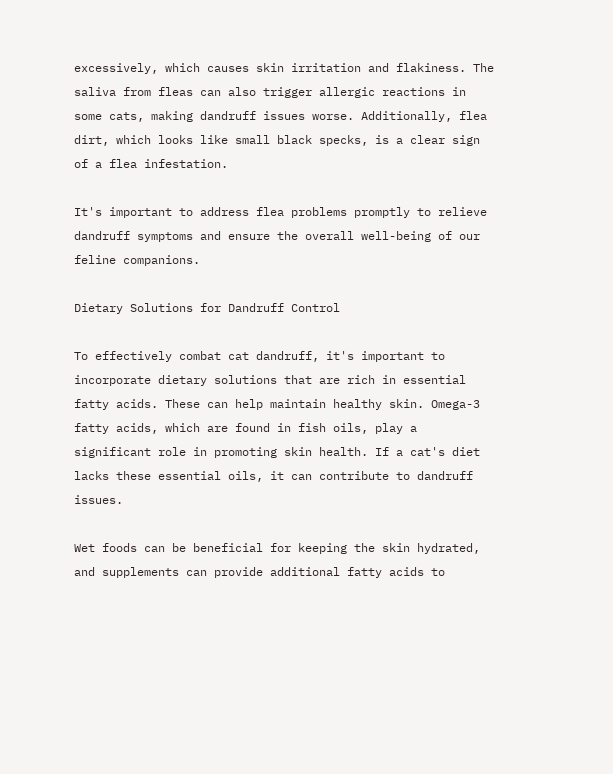excessively, which causes skin irritation and flakiness. The saliva from fleas can also trigger allergic reactions in some cats, making dandruff issues worse. Additionally, flea dirt, which looks like small black specks, is a clear sign of a flea infestation.

It's important to address flea problems promptly to relieve dandruff symptoms and ensure the overall well-being of our feline companions.

Dietary Solutions for Dandruff Control

To effectively combat cat dandruff, it's important to incorporate dietary solutions that are rich in essential fatty acids. These can help maintain healthy skin. Omega-3 fatty acids, which are found in fish oils, play a significant role in promoting skin health. If a cat's diet lacks these essential oils, it can contribute to dandruff issues.

Wet foods can be beneficial for keeping the skin hydrated, and supplements can provide additional fatty acids to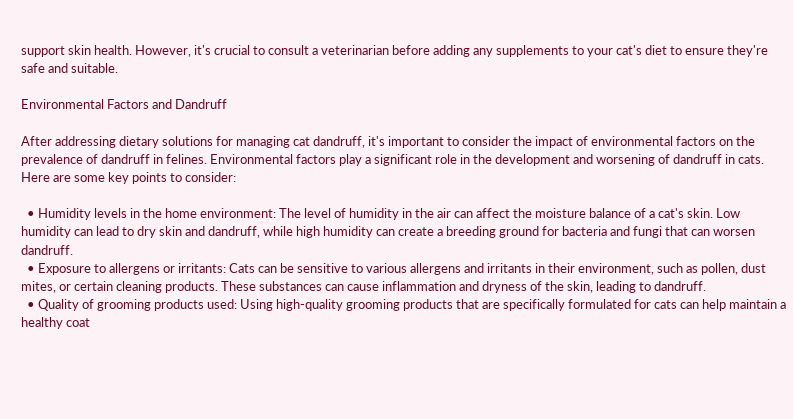support skin health. However, it's crucial to consult a veterinarian before adding any supplements to your cat's diet to ensure they're safe and suitable.

Environmental Factors and Dandruff

After addressing dietary solutions for managing cat dandruff, it's important to consider the impact of environmental factors on the prevalence of dandruff in felines. Environmental factors play a significant role in the development and worsening of dandruff in cats. Here are some key points to consider:

  • Humidity levels in the home environment: The level of humidity in the air can affect the moisture balance of a cat's skin. Low humidity can lead to dry skin and dandruff, while high humidity can create a breeding ground for bacteria and fungi that can worsen dandruff.
  • Exposure to allergens or irritants: Cats can be sensitive to various allergens and irritants in their environment, such as pollen, dust mites, or certain cleaning products. These substances can cause inflammation and dryness of the skin, leading to dandruff.
  • Quality of grooming products used: Using high-quality grooming products that are specifically formulated for cats can help maintain a healthy coat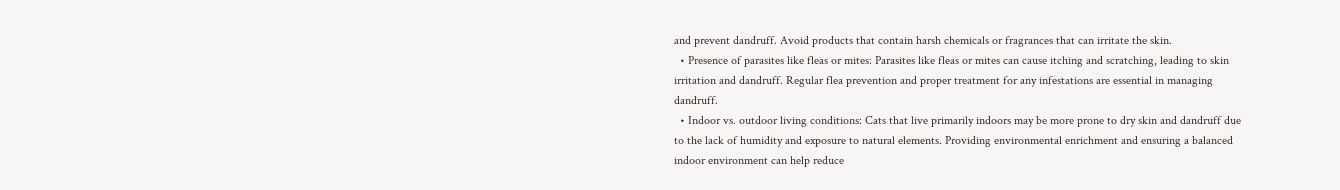and prevent dandruff. Avoid products that contain harsh chemicals or fragrances that can irritate the skin.
  • Presence of parasites like fleas or mites: Parasites like fleas or mites can cause itching and scratching, leading to skin irritation and dandruff. Regular flea prevention and proper treatment for any infestations are essential in managing dandruff.
  • Indoor vs. outdoor living conditions: Cats that live primarily indoors may be more prone to dry skin and dandruff due to the lack of humidity and exposure to natural elements. Providing environmental enrichment and ensuring a balanced indoor environment can help reduce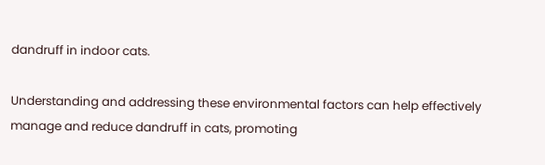dandruff in indoor cats.

Understanding and addressing these environmental factors can help effectively manage and reduce dandruff in cats, promoting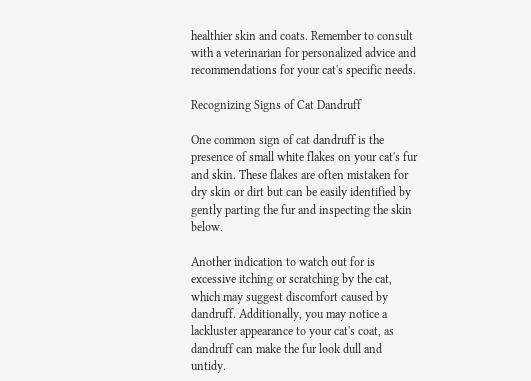healthier skin and coats. Remember to consult with a veterinarian for personalized advice and recommendations for your cat's specific needs.

Recognizing Signs of Cat Dandruff

One common sign of cat dandruff is the presence of small white flakes on your cat's fur and skin. These flakes are often mistaken for dry skin or dirt but can be easily identified by gently parting the fur and inspecting the skin below.

Another indication to watch out for is excessive itching or scratching by the cat, which may suggest discomfort caused by dandruff. Additionally, you may notice a lackluster appearance to your cat's coat, as dandruff can make the fur look dull and untidy.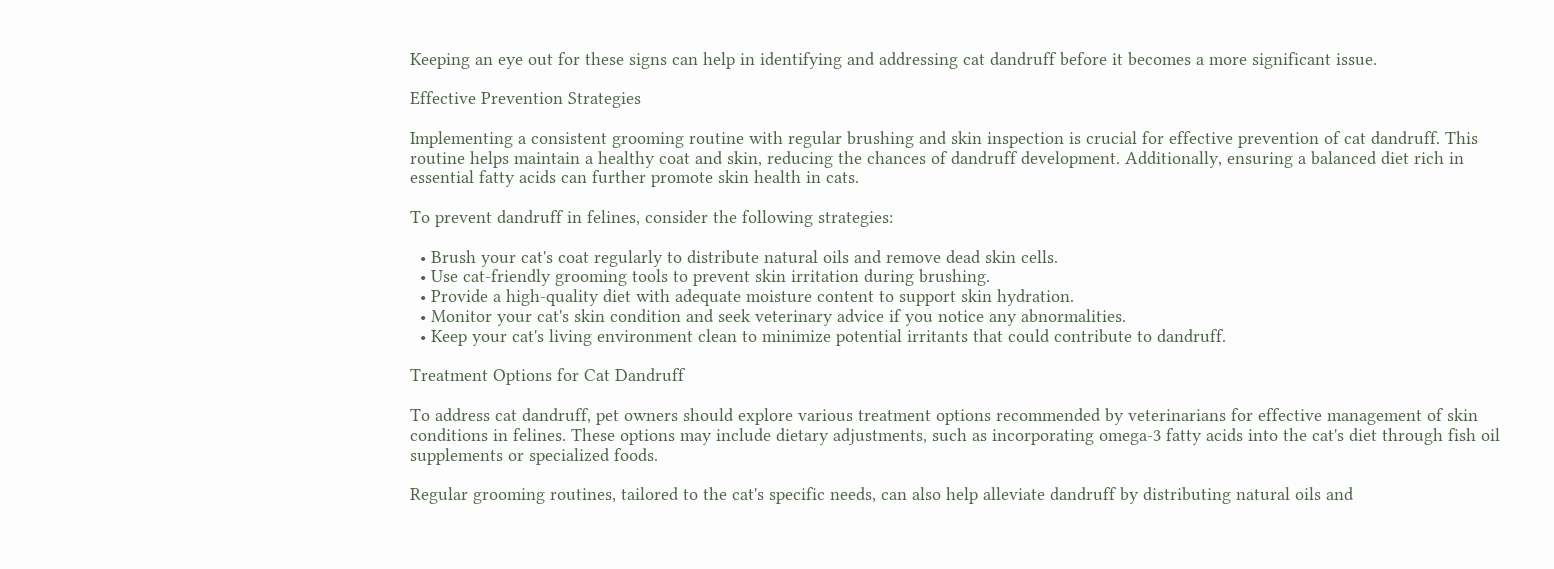Keeping an eye out for these signs can help in identifying and addressing cat dandruff before it becomes a more significant issue.

Effective Prevention Strategies

Implementing a consistent grooming routine with regular brushing and skin inspection is crucial for effective prevention of cat dandruff. This routine helps maintain a healthy coat and skin, reducing the chances of dandruff development. Additionally, ensuring a balanced diet rich in essential fatty acids can further promote skin health in cats.

To prevent dandruff in felines, consider the following strategies:

  • Brush your cat's coat regularly to distribute natural oils and remove dead skin cells.
  • Use cat-friendly grooming tools to prevent skin irritation during brushing.
  • Provide a high-quality diet with adequate moisture content to support skin hydration.
  • Monitor your cat's skin condition and seek veterinary advice if you notice any abnormalities.
  • Keep your cat's living environment clean to minimize potential irritants that could contribute to dandruff.

Treatment Options for Cat Dandruff

To address cat dandruff, pet owners should explore various treatment options recommended by veterinarians for effective management of skin conditions in felines. These options may include dietary adjustments, such as incorporating omega-3 fatty acids into the cat's diet through fish oil supplements or specialized foods.

Regular grooming routines, tailored to the cat's specific needs, can also help alleviate dandruff by distributing natural oils and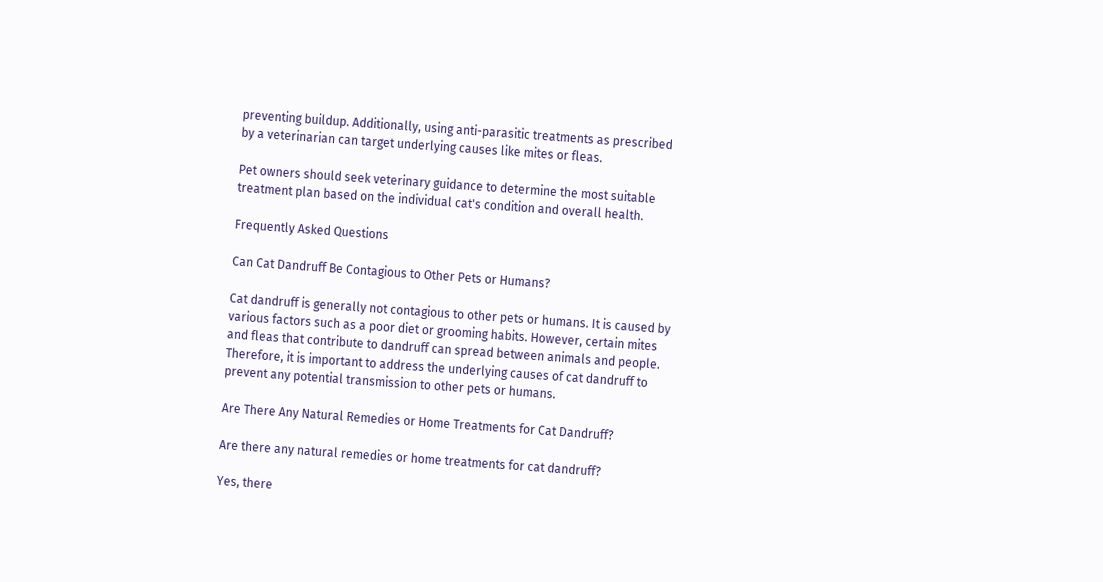preventing buildup. Additionally, using anti-parasitic treatments as prescribed by a veterinarian can target underlying causes like mites or fleas.

Pet owners should seek veterinary guidance to determine the most suitable treatment plan based on the individual cat's condition and overall health.

Frequently Asked Questions

Can Cat Dandruff Be Contagious to Other Pets or Humans?

Cat dandruff is generally not contagious to other pets or humans. It is caused by various factors such as a poor diet or grooming habits. However, certain mites and fleas that contribute to dandruff can spread between animals and people. Therefore, it is important to address the underlying causes of cat dandruff to prevent any potential transmission to other pets or humans.

Are There Any Natural Remedies or Home Treatments for Cat Dandruff?

Are there any natural remedies or home treatments for cat dandruff?

Yes, there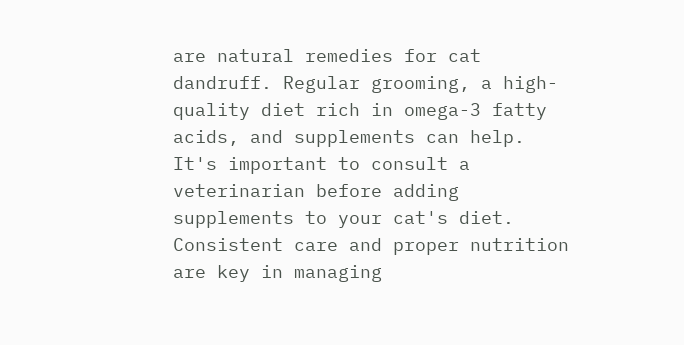are natural remedies for cat dandruff. Regular grooming, a high-quality diet rich in omega-3 fatty acids, and supplements can help. It's important to consult a veterinarian before adding supplements to your cat's diet. Consistent care and proper nutrition are key in managing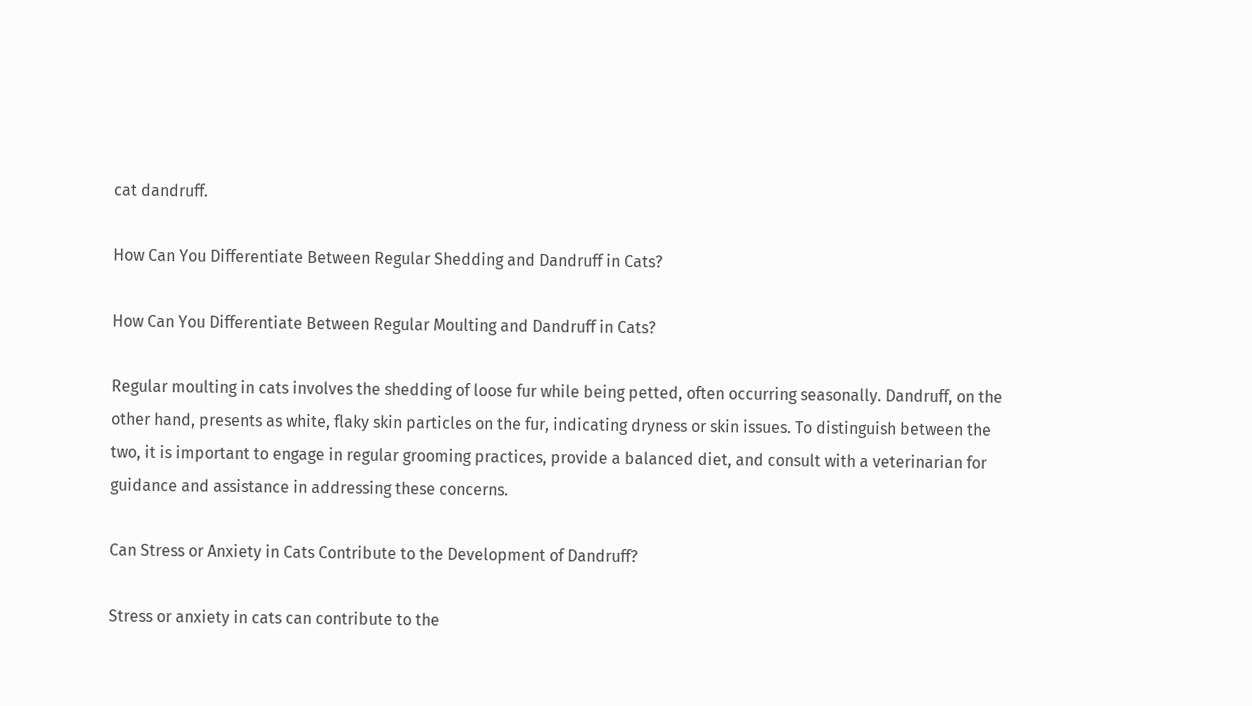cat dandruff.

How Can You Differentiate Between Regular Shedding and Dandruff in Cats?

How Can You Differentiate Between Regular Moulting and Dandruff in Cats?

Regular moulting in cats involves the shedding of loose fur while being petted, often occurring seasonally. Dandruff, on the other hand, presents as white, flaky skin particles on the fur, indicating dryness or skin issues. To distinguish between the two, it is important to engage in regular grooming practices, provide a balanced diet, and consult with a veterinarian for guidance and assistance in addressing these concerns.

Can Stress or Anxiety in Cats Contribute to the Development of Dandruff?

Stress or anxiety in cats can contribute to the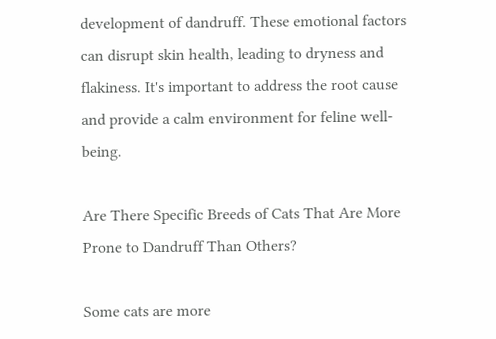development of dandruff. These emotional factors can disrupt skin health, leading to dryness and flakiness. It's important to address the root cause and provide a calm environment for feline well-being.

Are There Specific Breeds of Cats That Are More Prone to Dandruff Than Others?

Some cats are more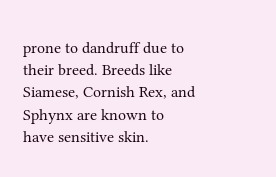prone to dandruff due to their breed. Breeds like Siamese, Cornish Rex, and Sphynx are known to have sensitive skin.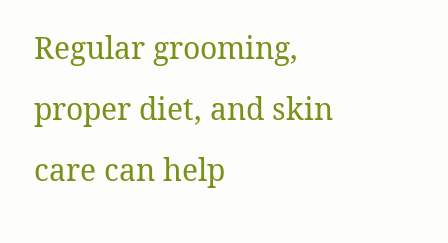Regular grooming, proper diet, and skin care can help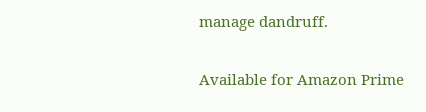manage dandruff.

Available for Amazon Prime